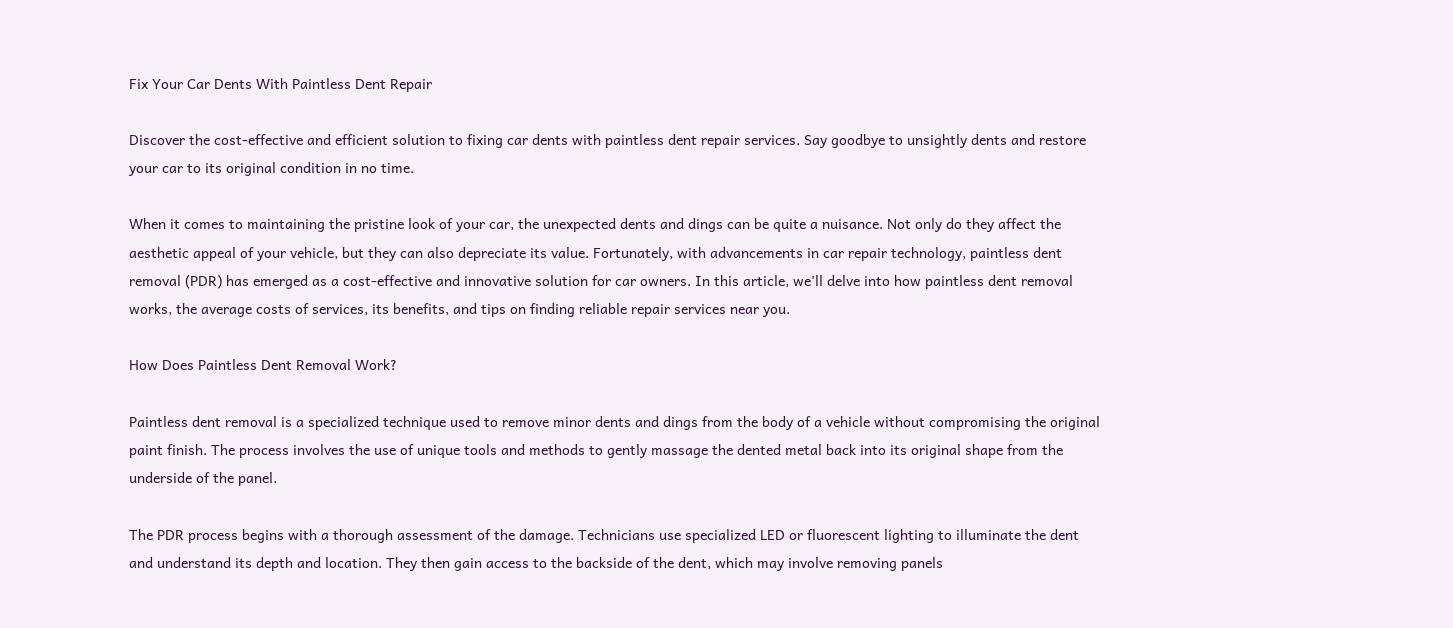Fix Your Car Dents With Paintless Dent Repair

Discover the cost-effective and efficient solution to fixing car dents with paintless dent repair services. Say goodbye to unsightly dents and restore your car to its original condition in no time.

When it comes to maintaining the pristine look of your car, the unexpected dents and dings can be quite a nuisance. Not only do they affect the aesthetic appeal of your vehicle, but they can also depreciate its value. Fortunately, with advancements in car repair technology, paintless dent removal (PDR) has emerged as a cost-effective and innovative solution for car owners. In this article, we'll delve into how paintless dent removal works, the average costs of services, its benefits, and tips on finding reliable repair services near you.

How Does Paintless Dent Removal Work?

Paintless dent removal is a specialized technique used to remove minor dents and dings from the body of a vehicle without compromising the original paint finish. The process involves the use of unique tools and methods to gently massage the dented metal back into its original shape from the underside of the panel.

The PDR process begins with a thorough assessment of the damage. Technicians use specialized LED or fluorescent lighting to illuminate the dent and understand its depth and location. They then gain access to the backside of the dent, which may involve removing panels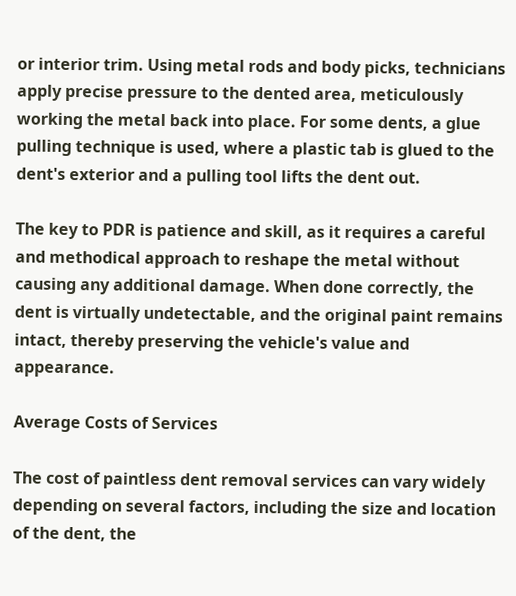or interior trim. Using metal rods and body picks, technicians apply precise pressure to the dented area, meticulously working the metal back into place. For some dents, a glue pulling technique is used, where a plastic tab is glued to the dent's exterior and a pulling tool lifts the dent out.

The key to PDR is patience and skill, as it requires a careful and methodical approach to reshape the metal without causing any additional damage. When done correctly, the dent is virtually undetectable, and the original paint remains intact, thereby preserving the vehicle's value and appearance.

Average Costs of Services

The cost of paintless dent removal services can vary widely depending on several factors, including the size and location of the dent, the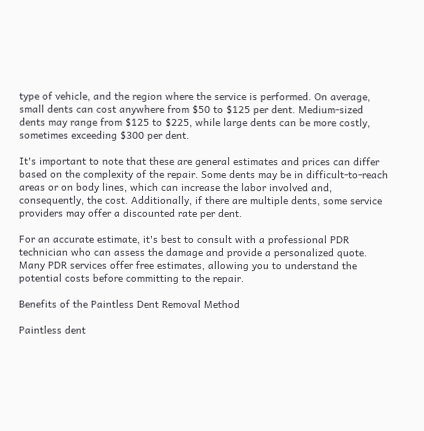type of vehicle, and the region where the service is performed. On average, small dents can cost anywhere from $50 to $125 per dent. Medium-sized dents may range from $125 to $225, while large dents can be more costly, sometimes exceeding $300 per dent.

It's important to note that these are general estimates and prices can differ based on the complexity of the repair. Some dents may be in difficult-to-reach areas or on body lines, which can increase the labor involved and, consequently, the cost. Additionally, if there are multiple dents, some service providers may offer a discounted rate per dent.

For an accurate estimate, it's best to consult with a professional PDR technician who can assess the damage and provide a personalized quote. Many PDR services offer free estimates, allowing you to understand the potential costs before committing to the repair.

Benefits of the Paintless Dent Removal Method

Paintless dent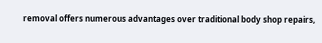removal offers numerous advantages over traditional body shop repairs,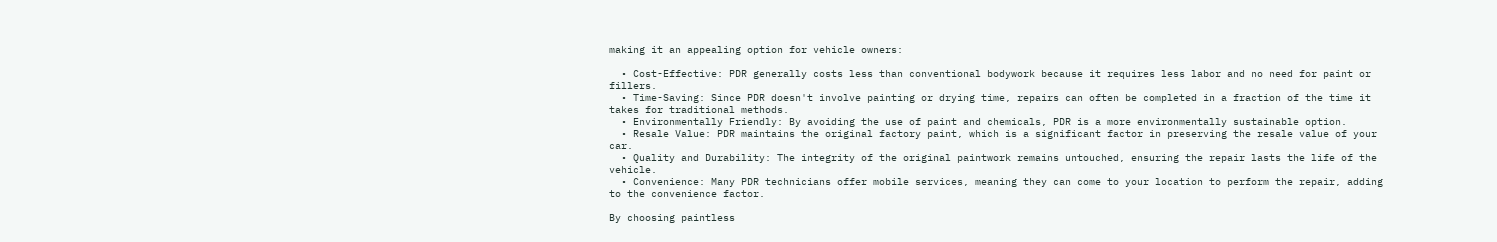making it an appealing option for vehicle owners:

  • Cost-Effective: PDR generally costs less than conventional bodywork because it requires less labor and no need for paint or fillers.
  • Time-Saving: Since PDR doesn't involve painting or drying time, repairs can often be completed in a fraction of the time it takes for traditional methods.
  • Environmentally Friendly: By avoiding the use of paint and chemicals, PDR is a more environmentally sustainable option.
  • Resale Value: PDR maintains the original factory paint, which is a significant factor in preserving the resale value of your car.
  • Quality and Durability: The integrity of the original paintwork remains untouched, ensuring the repair lasts the life of the vehicle.
  • Convenience: Many PDR technicians offer mobile services, meaning they can come to your location to perform the repair, adding to the convenience factor.

By choosing paintless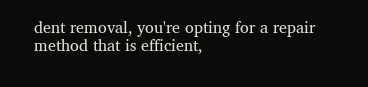dent removal, you're opting for a repair method that is efficient,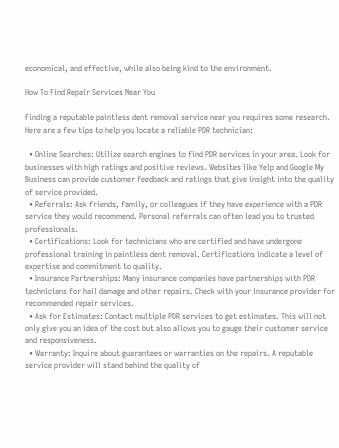economical, and effective, while also being kind to the environment.

How To Find Repair Services Near You

Finding a reputable paintless dent removal service near you requires some research. Here are a few tips to help you locate a reliable PDR technician:

  • Online Searches: Utilize search engines to find PDR services in your area. Look for businesses with high ratings and positive reviews. Websites like Yelp and Google My Business can provide customer feedback and ratings that give insight into the quality of service provided.
  • Referrals: Ask friends, family, or colleagues if they have experience with a PDR service they would recommend. Personal referrals can often lead you to trusted professionals.
  • Certifications: Look for technicians who are certified and have undergone professional training in paintless dent removal. Certifications indicate a level of expertise and commitment to quality.
  • Insurance Partnerships: Many insurance companies have partnerships with PDR technicians for hail damage and other repairs. Check with your insurance provider for recommended repair services.
  • Ask for Estimates: Contact multiple PDR services to get estimates. This will not only give you an idea of the cost but also allows you to gauge their customer service and responsiveness.
  • Warranty: Inquire about guarantees or warranties on the repairs. A reputable service provider will stand behind the quality of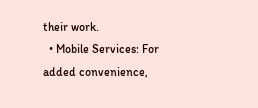their work.
  • Mobile Services: For added convenience,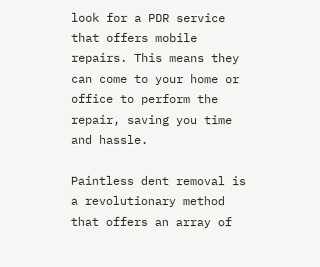look for a PDR service that offers mobile repairs. This means they can come to your home or office to perform the repair, saving you time and hassle.

Paintless dent removal is a revolutionary method that offers an array of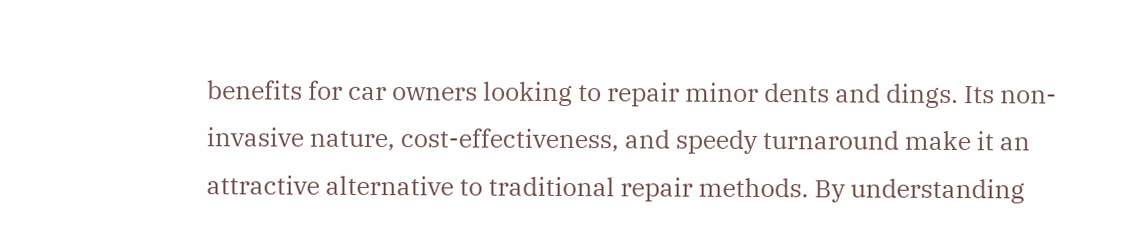benefits for car owners looking to repair minor dents and dings. Its non-invasive nature, cost-effectiveness, and speedy turnaround make it an attractive alternative to traditional repair methods. By understanding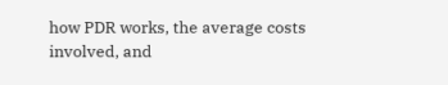how PDR works, the average costs involved, and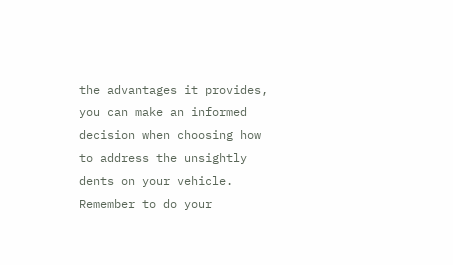the advantages it provides, you can make an informed decision when choosing how to address the unsightly dents on your vehicle. Remember to do your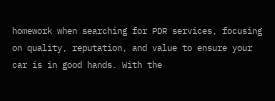homework when searching for PDR services, focusing on quality, reputation, and value to ensure your car is in good hands. With the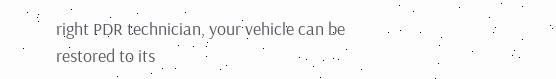right PDR technician, your vehicle can be restored to its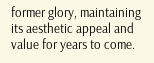former glory, maintaining its aesthetic appeal and value for years to come.